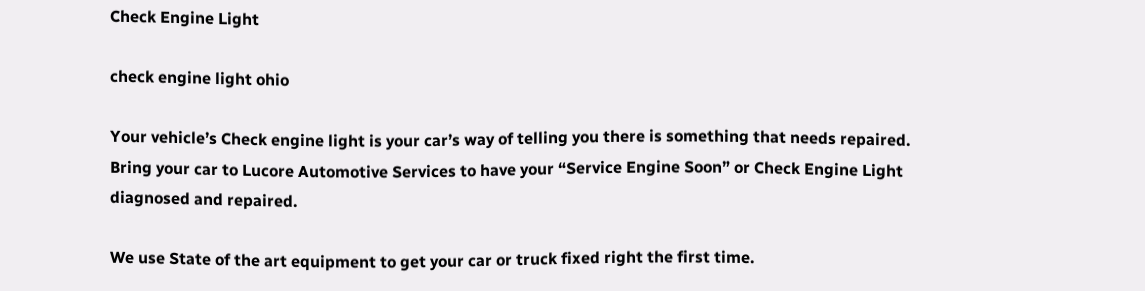Check Engine Light

check engine light ohio

Your vehicle’s Check engine light is your car’s way of telling you there is something that needs repaired.
Bring your car to Lucore Automotive Services to have your “Service Engine Soon” or Check Engine Light diagnosed and repaired.

We use State of the art equipment to get your car or truck fixed right the first time.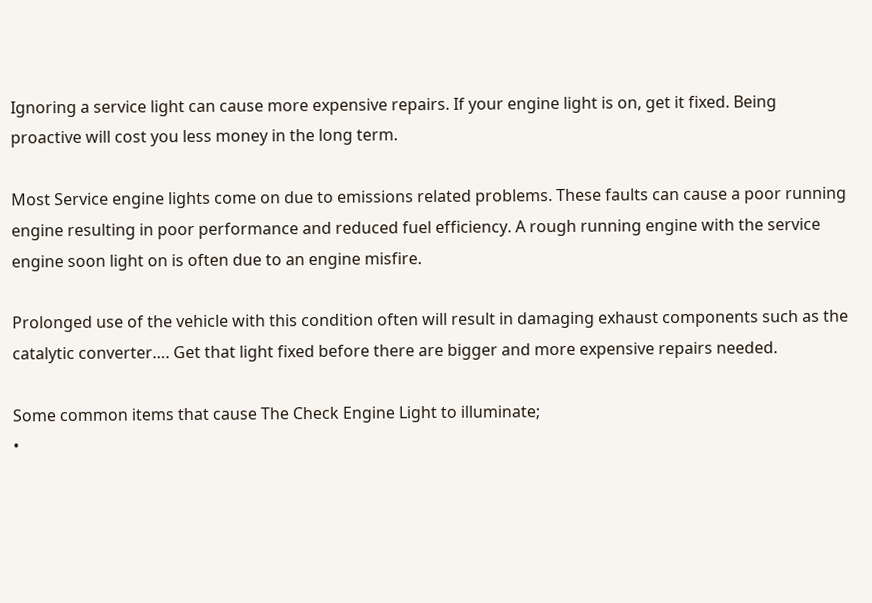Ignoring a service light can cause more expensive repairs. If your engine light is on, get it fixed. Being proactive will cost you less money in the long term.

Most Service engine lights come on due to emissions related problems. These faults can cause a poor running engine resulting in poor performance and reduced fuel efficiency. A rough running engine with the service engine soon light on is often due to an engine misfire.

Prolonged use of the vehicle with this condition often will result in damaging exhaust components such as the catalytic converter…. Get that light fixed before there are bigger and more expensive repairs needed.

Some common items that cause The Check Engine Light to illuminate;
•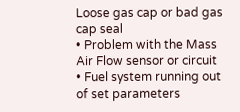Loose gas cap or bad gas cap seal
• Problem with the Mass Air Flow sensor or circuit
• Fuel system running out of set parameters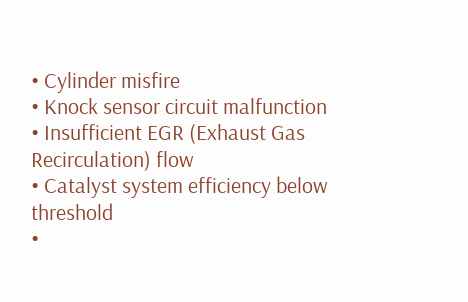• Cylinder misfire
• Knock sensor circuit malfunction
• Insufficient EGR (Exhaust Gas Recirculation) flow
• Catalyst system efficiency below threshold
•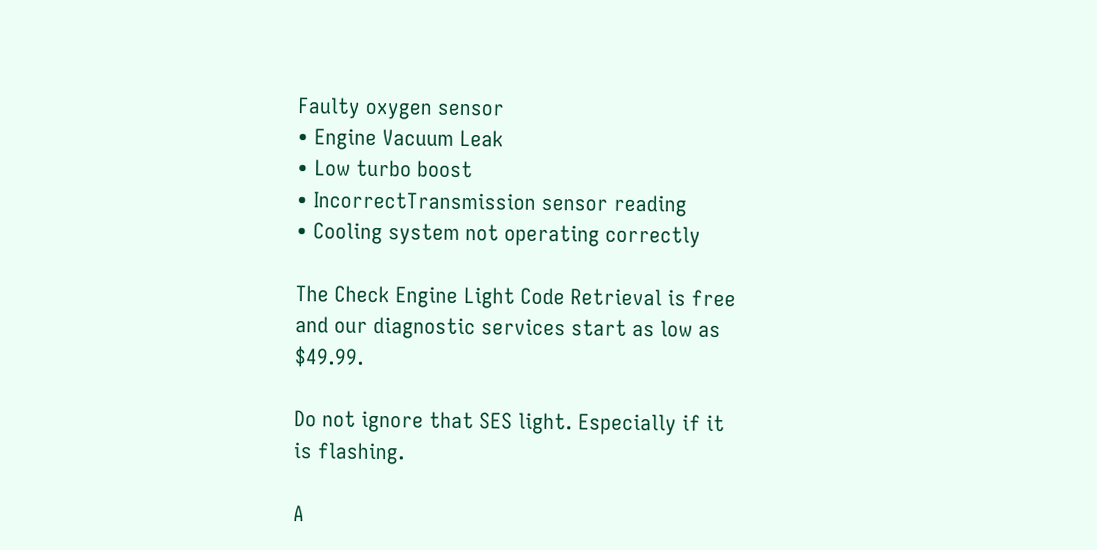Faulty oxygen sensor
• Engine Vacuum Leak
• Low turbo boost
• IncorrectTransmission sensor reading
• Cooling system not operating correctly

The Check Engine Light Code Retrieval is free and our diagnostic services start as low as $49.99.

Do not ignore that SES light. Especially if it is flashing.

A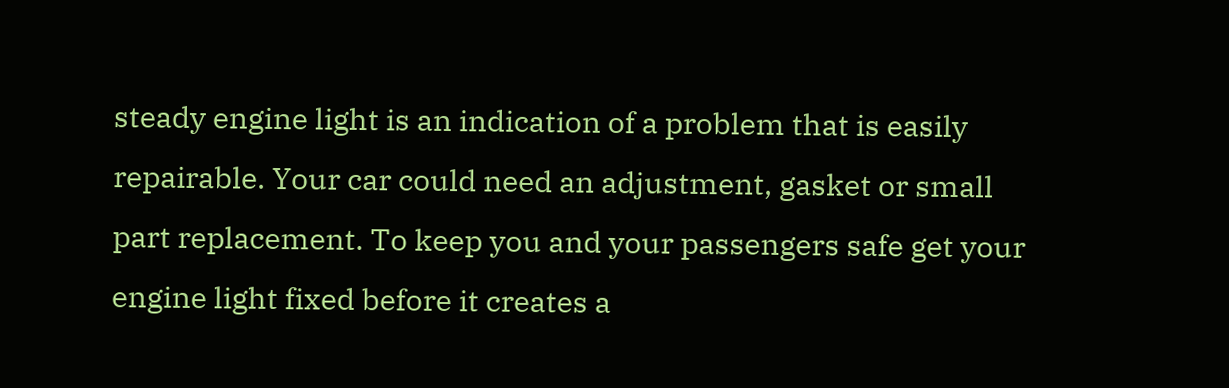steady engine light is an indication of a problem that is easily repairable. Your car could need an adjustment, gasket or small part replacement. To keep you and your passengers safe get your engine light fixed before it creates a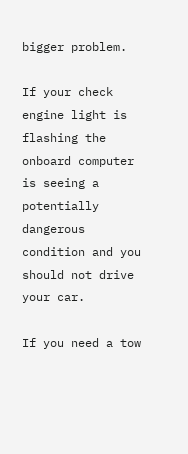bigger problem.

If your check engine light is flashing the onboard computer is seeing a potentially dangerous condition and you should not drive your car.

If you need a tow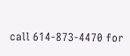call 614-873-4470 for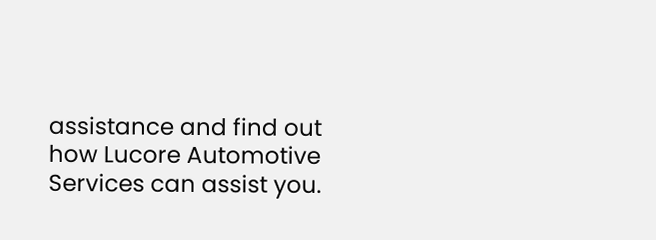assistance and find out how Lucore Automotive Services can assist you.